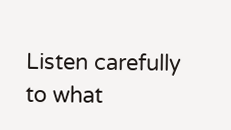Listen carefully to what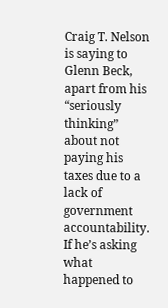Craig T. Nelson is saying to Glenn Beck, apart from his “seriously thinking” about not paying his taxes due to a lack of government accountability. If he’s asking what happened to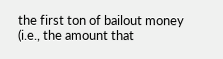the first ton of bailout money (i.e., the amount that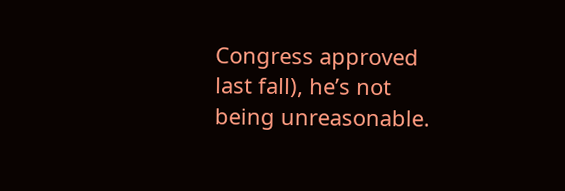Congress approved last fall), he’s not being unreasonable.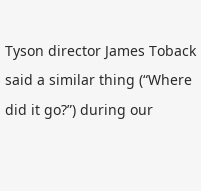Tyson director James Toback said a similar thing (“Where did it go?”) during our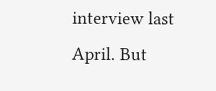interview last April. But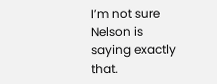I’m not sure Nelson is saying exactly that.